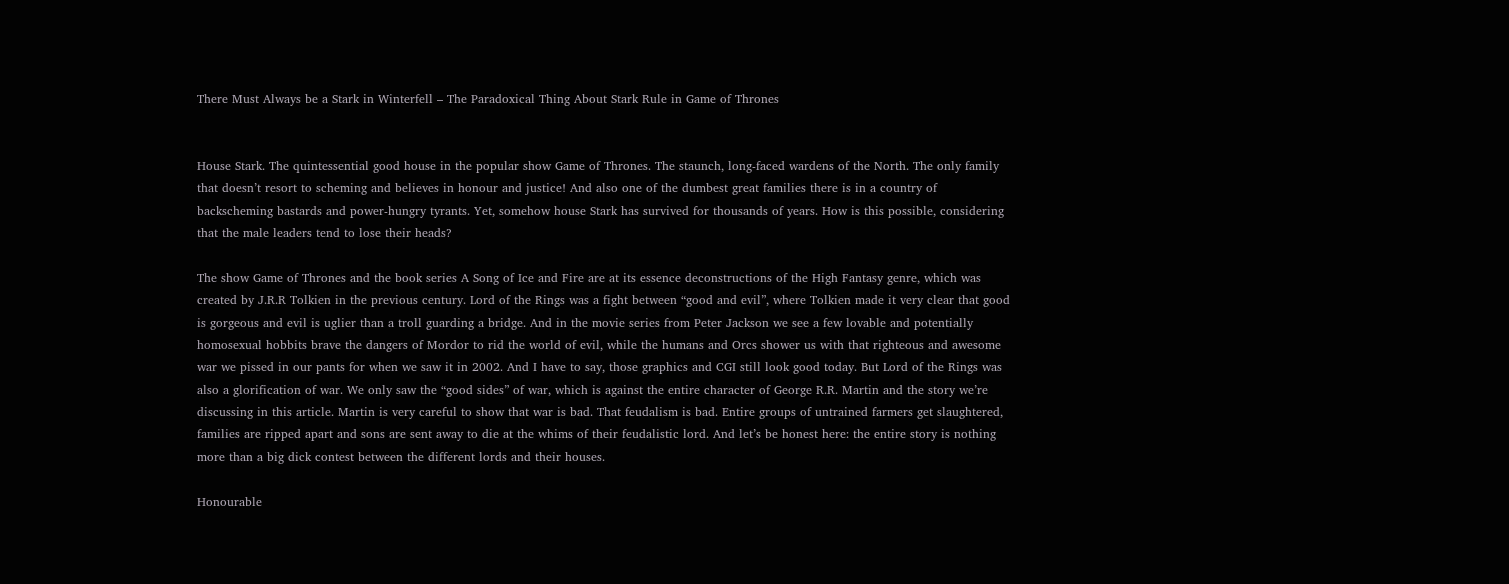There Must Always be a Stark in Winterfell – The Paradoxical Thing About Stark Rule in Game of Thrones


House Stark. The quintessential good house in the popular show Game of Thrones. The staunch, long-faced wardens of the North. The only family that doesn’t resort to scheming and believes in honour and justice! And also one of the dumbest great families there is in a country of backscheming bastards and power-hungry tyrants. Yet, somehow house Stark has survived for thousands of years. How is this possible, considering that the male leaders tend to lose their heads?

The show Game of Thrones and the book series A Song of Ice and Fire are at its essence deconstructions of the High Fantasy genre, which was created by J.R.R Tolkien in the previous century. Lord of the Rings was a fight between “good and evil”, where Tolkien made it very clear that good is gorgeous and evil is uglier than a troll guarding a bridge. And in the movie series from Peter Jackson we see a few lovable and potentially homosexual hobbits brave the dangers of Mordor to rid the world of evil, while the humans and Orcs shower us with that righteous and awesome war we pissed in our pants for when we saw it in 2002. And I have to say, those graphics and CGI still look good today. But Lord of the Rings was also a glorification of war. We only saw the “good sides” of war, which is against the entire character of George R.R. Martin and the story we’re discussing in this article. Martin is very careful to show that war is bad. That feudalism is bad. Entire groups of untrained farmers get slaughtered, families are ripped apart and sons are sent away to die at the whims of their feudalistic lord. And let’s be honest here: the entire story is nothing more than a big dick contest between the different lords and their houses.

Honourable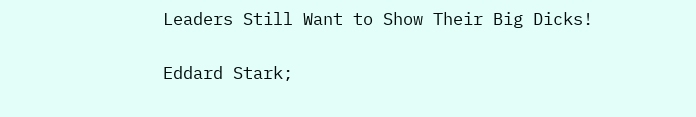Leaders Still Want to Show Their Big Dicks!

Eddard Stark;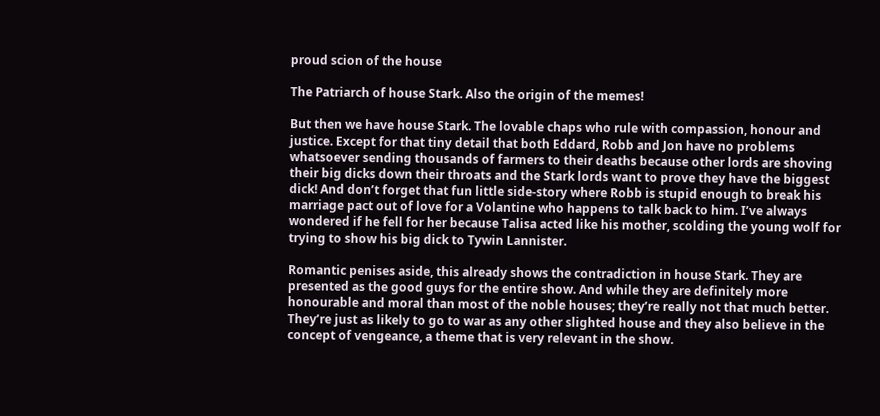proud scion of the house

The Patriarch of house Stark. Also the origin of the memes!

But then we have house Stark. The lovable chaps who rule with compassion, honour and justice. Except for that tiny detail that both Eddard, Robb and Jon have no problems whatsoever sending thousands of farmers to their deaths because other lords are shoving their big dicks down their throats and the Stark lords want to prove they have the biggest dick! And don’t forget that fun little side-story where Robb is stupid enough to break his marriage pact out of love for a Volantine who happens to talk back to him. I’ve always wondered if he fell for her because Talisa acted like his mother, scolding the young wolf for trying to show his big dick to Tywin Lannister.

Romantic penises aside, this already shows the contradiction in house Stark. They are presented as the good guys for the entire show. And while they are definitely more honourable and moral than most of the noble houses; they’re really not that much better. They’re just as likely to go to war as any other slighted house and they also believe in the concept of vengeance, a theme that is very relevant in the show.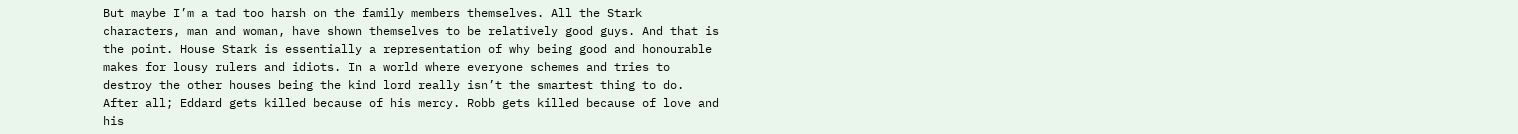But maybe I’m a tad too harsh on the family members themselves. All the Stark characters, man and woman, have shown themselves to be relatively good guys. And that is the point. House Stark is essentially a representation of why being good and honourable makes for lousy rulers and idiots. In a world where everyone schemes and tries to destroy the other houses being the kind lord really isn’t the smartest thing to do. After all; Eddard gets killed because of his mercy. Robb gets killed because of love and his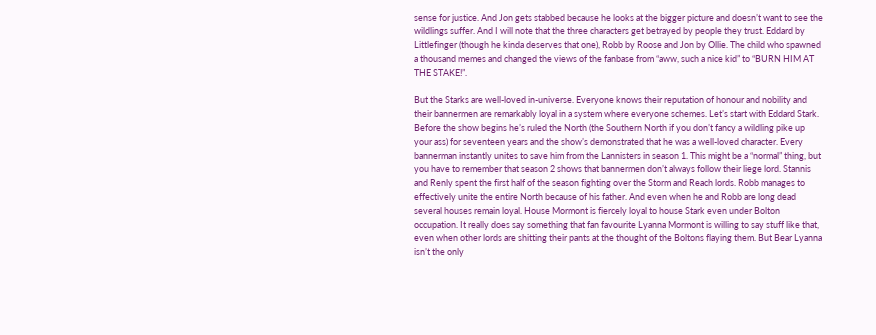sense for justice. And Jon gets stabbed because he looks at the bigger picture and doesn’t want to see the wildlings suffer. And I will note that the three characters get betrayed by people they trust. Eddard by Littlefinger (though he kinda deserves that one), Robb by Roose and Jon by Ollie. The child who spawned a thousand memes and changed the views of the fanbase from “aww, such a nice kid” to “BURN HIM AT THE STAKE!”.

But the Starks are well-loved in-universe. Everyone knows their reputation of honour and nobility and their bannermen are remarkably loyal in a system where everyone schemes. Let’s start with Eddard Stark. Before the show begins he’s ruled the North (the Southern North if you don’t fancy a wildling pike up your ass) for seventeen years and the show’s demonstrated that he was a well-loved character. Every bannerman instantly unites to save him from the Lannisters in season 1. This might be a “normal” thing, but you have to remember that season 2 shows that bannermen don’t always follow their liege lord. Stannis and Renly spent the first half of the season fighting over the Storm and Reach lords. Robb manages to effectively unite the entire North because of his father. And even when he and Robb are long dead several houses remain loyal. House Mormont is fiercely loyal to house Stark even under Bolton occupation. It really does say something that fan favourite Lyanna Mormont is willing to say stuff like that, even when other lords are shitting their pants at the thought of the Boltons flaying them. But Bear Lyanna isn’t the only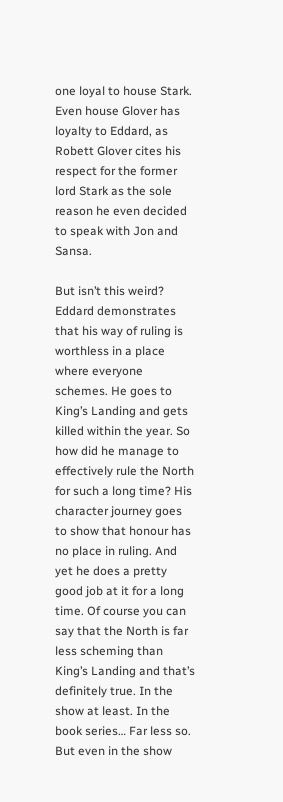one loyal to house Stark. Even house Glover has loyalty to Eddard, as Robett Glover cites his respect for the former lord Stark as the sole reason he even decided to speak with Jon and Sansa.

But isn’t this weird? Eddard demonstrates that his way of ruling is worthless in a place where everyone schemes. He goes to King’s Landing and gets killed within the year. So how did he manage to effectively rule the North for such a long time? His character journey goes to show that honour has no place in ruling. And yet he does a pretty good job at it for a long time. Of course you can say that the North is far less scheming than King’s Landing and that’s definitely true. In the show at least. In the book series… Far less so. But even in the show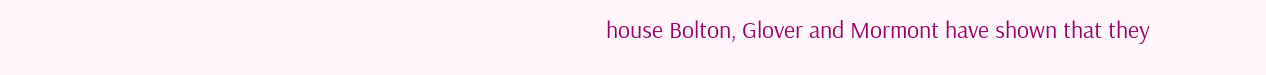house Bolton, Glover and Mormont have shown that they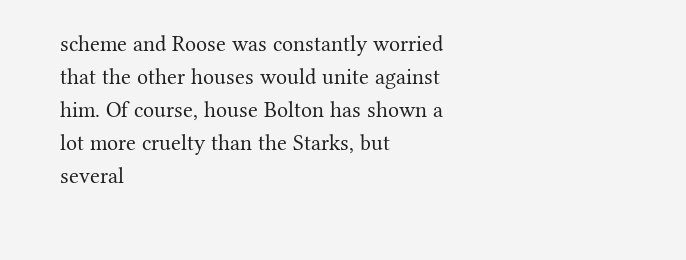scheme and Roose was constantly worried that the other houses would unite against him. Of course, house Bolton has shown a lot more cruelty than the Starks, but several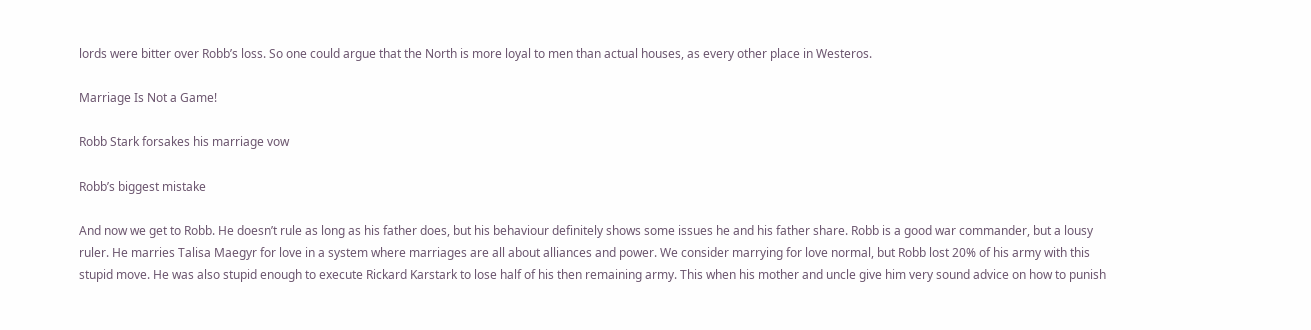lords were bitter over Robb’s loss. So one could argue that the North is more loyal to men than actual houses, as every other place in Westeros.

Marriage Is Not a Game!

Robb Stark forsakes his marriage vow

Robb’s biggest mistake

And now we get to Robb. He doesn’t rule as long as his father does, but his behaviour definitely shows some issues he and his father share. Robb is a good war commander, but a lousy ruler. He marries Talisa Maegyr for love in a system where marriages are all about alliances and power. We consider marrying for love normal, but Robb lost 20% of his army with this stupid move. He was also stupid enough to execute Rickard Karstark to lose half of his then remaining army. This when his mother and uncle give him very sound advice on how to punish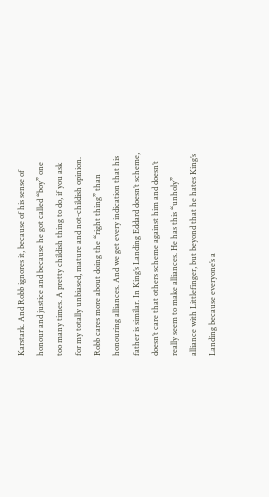Karstark. And Robb ignores it, because of his sense of honour and justice and because he got called “boy” one too many times. A pretty childish thing to do, if you ask for my totally unbiased, mature and not-childish opinion. Robb cares more about doing the “right thing” than honouring alliances. And we get every indication that his father is similar. In King’s Landing Eddard doesn’t scheme, doesn’t care that others scheme against him and doesn’t really seem to make alliances. He has this “unholy” alliance with Littlefinger, but beyond that he hates King’s Landing because everyone’s a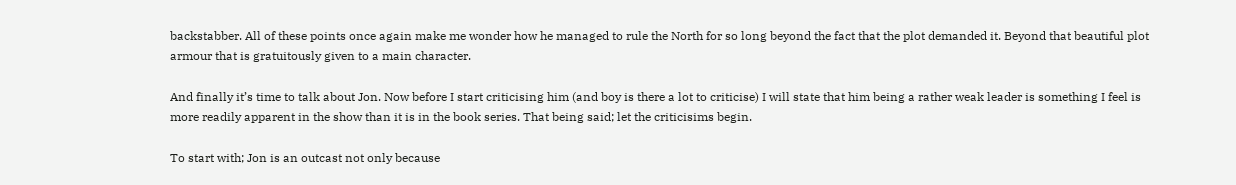backstabber. All of these points once again make me wonder how he managed to rule the North for so long beyond the fact that the plot demanded it. Beyond that beautiful plot armour that is gratuitously given to a main character.

And finally it’s time to talk about Jon. Now before I start criticising him (and boy is there a lot to criticise) I will state that him being a rather weak leader is something I feel is more readily apparent in the show than it is in the book series. That being said; let the criticisims begin.

To start with; Jon is an outcast not only because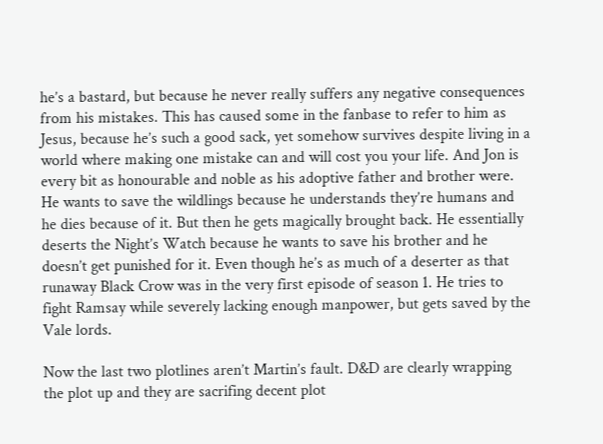he’s a bastard, but because he never really suffers any negative consequences from his mistakes. This has caused some in the fanbase to refer to him as Jesus, because he’s such a good sack, yet somehow survives despite living in a world where making one mistake can and will cost you your life. And Jon is every bit as honourable and noble as his adoptive father and brother were. He wants to save the wildlings because he understands they’re humans and he dies because of it. But then he gets magically brought back. He essentially deserts the Night’s Watch because he wants to save his brother and he doesn’t get punished for it. Even though he’s as much of a deserter as that runaway Black Crow was in the very first episode of season 1. He tries to fight Ramsay while severely lacking enough manpower, but gets saved by the Vale lords.

Now the last two plotlines aren’t Martin’s fault. D&D are clearly wrapping the plot up and they are sacrifing decent plot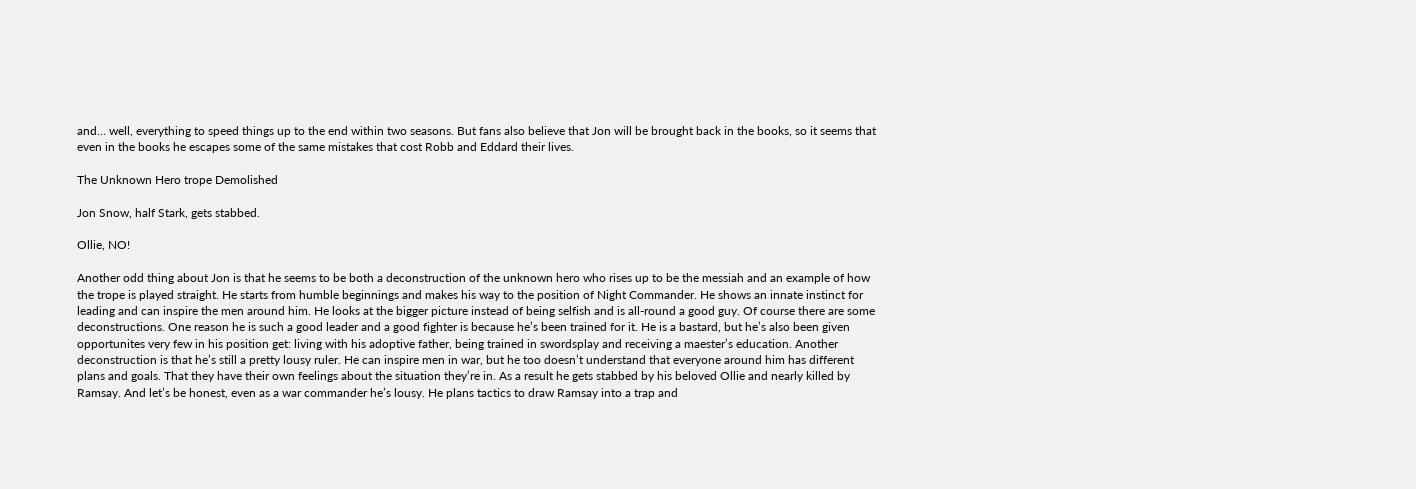and… well, everything to speed things up to the end within two seasons. But fans also believe that Jon will be brought back in the books, so it seems that even in the books he escapes some of the same mistakes that cost Robb and Eddard their lives.

The Unknown Hero trope Demolished

Jon Snow, half Stark, gets stabbed.

Ollie, NO!

Another odd thing about Jon is that he seems to be both a deconstruction of the unknown hero who rises up to be the messiah and an example of how the trope is played straight. He starts from humble beginnings and makes his way to the position of Night Commander. He shows an innate instinct for leading and can inspire the men around him. He looks at the bigger picture instead of being selfish and is all-round a good guy. Of course there are some deconstructions. One reason he is such a good leader and a good fighter is because he’s been trained for it. He is a bastard, but he’s also been given opportunites very few in his position get: living with his adoptive father, being trained in swordsplay and receiving a maester’s education. Another deconstruction is that he’s still a pretty lousy ruler. He can inspire men in war, but he too doesn’t understand that everyone around him has different plans and goals. That they have their own feelings about the situation they’re in. As a result he gets stabbed by his beloved Ollie and nearly killed by Ramsay. And let’s be honest, even as a war commander he’s lousy. He plans tactics to draw Ramsay into a trap and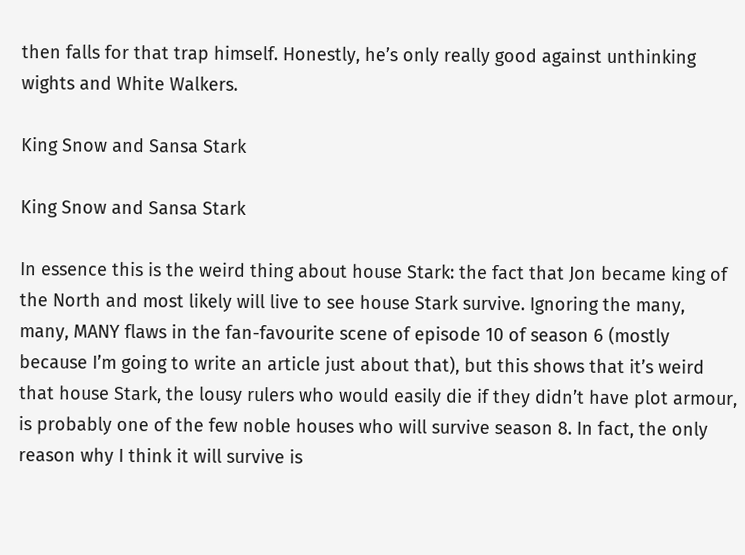then falls for that trap himself. Honestly, he’s only really good against unthinking wights and White Walkers.

King Snow and Sansa Stark

King Snow and Sansa Stark

In essence this is the weird thing about house Stark: the fact that Jon became king of the North and most likely will live to see house Stark survive. Ignoring the many, many, MANY flaws in the fan-favourite scene of episode 10 of season 6 (mostly because I’m going to write an article just about that), but this shows that it’s weird that house Stark, the lousy rulers who would easily die if they didn’t have plot armour, is probably one of the few noble houses who will survive season 8. In fact, the only reason why I think it will survive is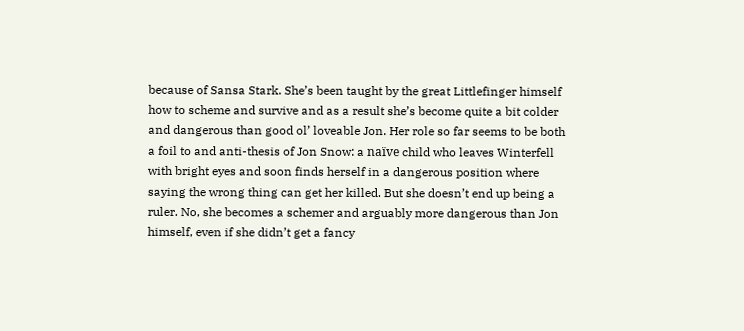because of Sansa Stark. She’s been taught by the great Littlefinger himself how to scheme and survive and as a result she’s become quite a bit colder and dangerous than good ol’ loveable Jon. Her role so far seems to be both a foil to and anti-thesis of Jon Snow: a naïve child who leaves Winterfell with bright eyes and soon finds herself in a dangerous position where saying the wrong thing can get her killed. But she doesn’t end up being a ruler. No, she becomes a schemer and arguably more dangerous than Jon himself, even if she didn’t get a fancy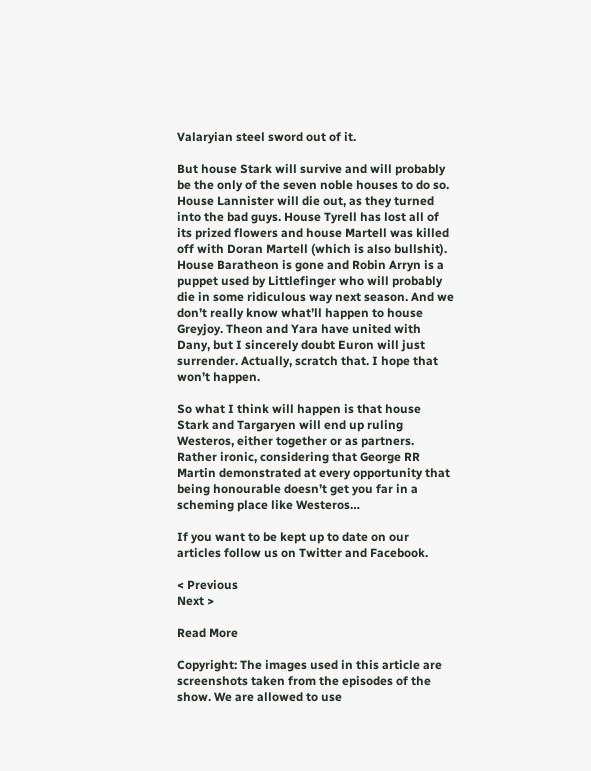Valaryian steel sword out of it.

But house Stark will survive and will probably be the only of the seven noble houses to do so. House Lannister will die out, as they turned into the bad guys. House Tyrell has lost all of its prized flowers and house Martell was killed off with Doran Martell (which is also bullshit). House Baratheon is gone and Robin Arryn is a puppet used by Littlefinger who will probably die in some ridiculous way next season. And we don’t really know what’ll happen to house Greyjoy. Theon and Yara have united with Dany, but I sincerely doubt Euron will just surrender. Actually, scratch that. I hope that won’t happen.

So what I think will happen is that house Stark and Targaryen will end up ruling Westeros, either together or as partners. Rather ironic, considering that George RR Martin demonstrated at every opportunity that being honourable doesn’t get you far in a scheming place like Westeros…

If you want to be kept up to date on our articles follow us on Twitter and Facebook.

< Previous                                                                                                                                                                                                           Next >

Read More

Copyright: The images used in this article are screenshots taken from the episodes of the show. We are allowed to use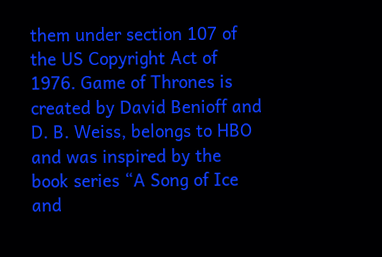them under section 107 of the US Copyright Act of 1976. Game of Thrones is created by David Benioff and D. B. Weiss, belongs to HBO and was inspired by the book series “A Song of Ice and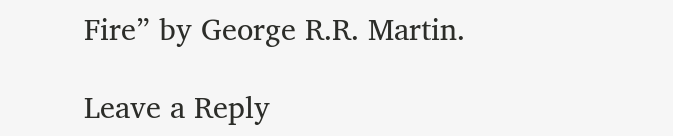Fire” by George R.R. Martin.

Leave a Reply